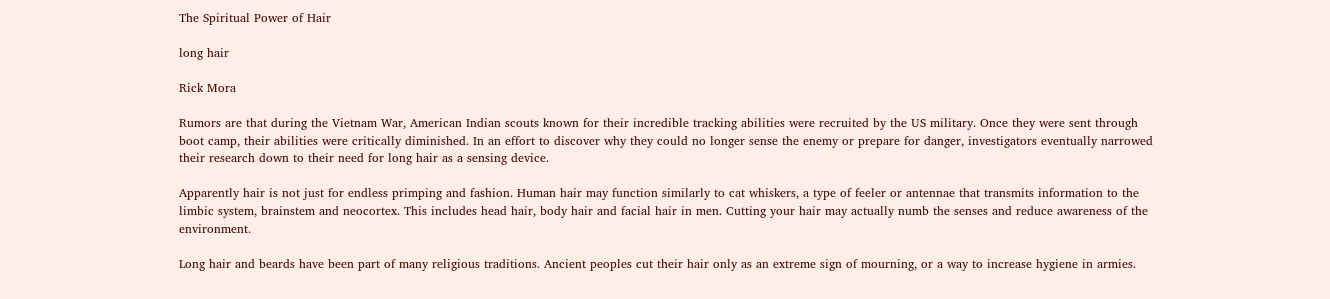The Spiritual Power of Hair

long hair

Rick Mora

Rumors are that during the Vietnam War, American Indian scouts known for their incredible tracking abilities were recruited by the US military. Once they were sent through boot camp, their abilities were critically diminished. In an effort to discover why they could no longer sense the enemy or prepare for danger, investigators eventually narrowed their research down to their need for long hair as a sensing device.

Apparently hair is not just for endless primping and fashion. Human hair may function similarly to cat whiskers, a type of feeler or antennae that transmits information to the limbic system, brainstem and neocortex. This includes head hair, body hair and facial hair in men. Cutting your hair may actually numb the senses and reduce awareness of the environment.

Long hair and beards have been part of many religious traditions. Ancient peoples cut their hair only as an extreme sign of mourning, or a way to increase hygiene in armies.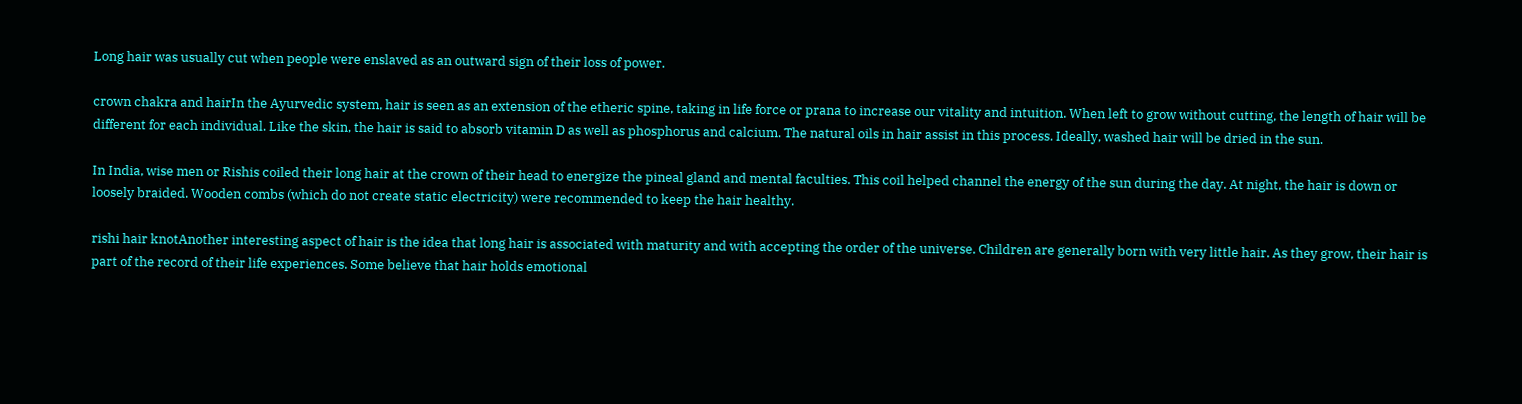Long hair was usually cut when people were enslaved as an outward sign of their loss of power.

crown chakra and hairIn the Ayurvedic system, hair is seen as an extension of the etheric spine, taking in life force or prana to increase our vitality and intuition. When left to grow without cutting, the length of hair will be different for each individual. Like the skin, the hair is said to absorb vitamin D as well as phosphorus and calcium. The natural oils in hair assist in this process. Ideally, washed hair will be dried in the sun.

In India, wise men or Rishis coiled their long hair at the crown of their head to energize the pineal gland and mental faculties. This coil helped channel the energy of the sun during the day. At night, the hair is down or loosely braided. Wooden combs (which do not create static electricity) were recommended to keep the hair healthy.

rishi hair knotAnother interesting aspect of hair is the idea that long hair is associated with maturity and with accepting the order of the universe. Children are generally born with very little hair. As they grow, their hair is part of the record of their life experiences. Some believe that hair holds emotional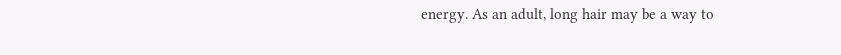energy. As an adult, long hair may be a way to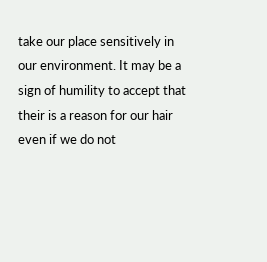take our place sensitively in our environment. It may be a sign of humility to accept that their is a reason for our hair even if we do not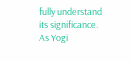fully understand its significance. As Yogi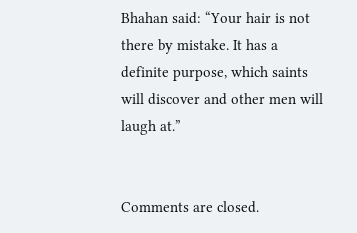Bhahan said: “Your hair is not there by mistake. It has a definite purpose, which saints will discover and other men will laugh at.”


Comments are closed.